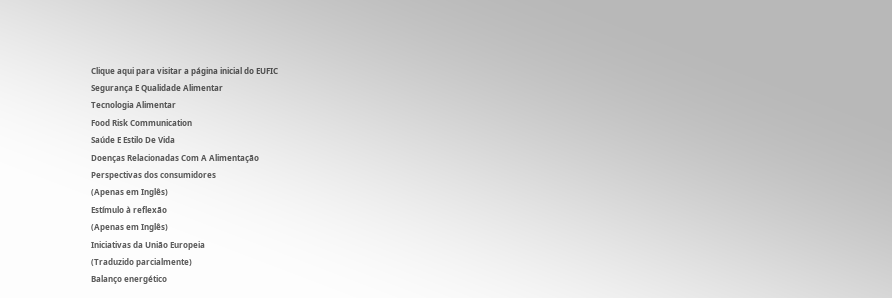Clique aqui para visitar a página inicial do EUFIC
Segurança E Qualidade Alimentar
Tecnologia Alimentar
Food Risk Communication
Saúde E Estilo De Vida
Doenças Relacionadas Com A Alimentação
Perspectivas dos consumidores
(Apenas em Inglês)
Estímulo à reflexão
(Apenas em Inglês)
Iniciativas da União Europeia
(Traduzido parcialmente)
Balanço energético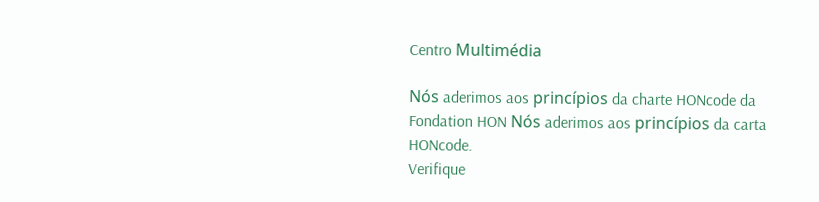Centro Multimédia

Nós aderimos aos princípios da charte HONcode da Fondation HON Nós aderimos aos princípios da carta HONcode.
Verifique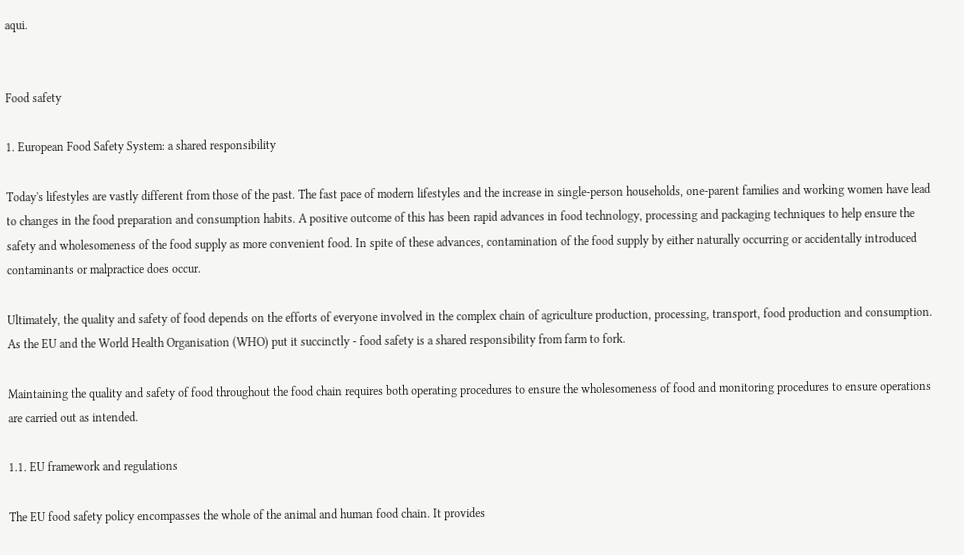aqui.


Food safety

1. European Food Safety System: a shared responsibility

Today's lifestyles are vastly different from those of the past. The fast pace of modern lifestyles and the increase in single-person households, one-parent families and working women have lead to changes in the food preparation and consumption habits. A positive outcome of this has been rapid advances in food technology, processing and packaging techniques to help ensure the safety and wholesomeness of the food supply as more convenient food. In spite of these advances, contamination of the food supply by either naturally occurring or accidentally introduced contaminants or malpractice does occur.

Ultimately, the quality and safety of food depends on the efforts of everyone involved in the complex chain of agriculture production, processing, transport, food production and consumption. As the EU and the World Health Organisation (WHO) put it succinctly - food safety is a shared responsibility from farm to fork.

Maintaining the quality and safety of food throughout the food chain requires both operating procedures to ensure the wholesomeness of food and monitoring procedures to ensure operations are carried out as intended.

1.1. EU framework and regulations

The EU food safety policy encompasses the whole of the animal and human food chain. It provides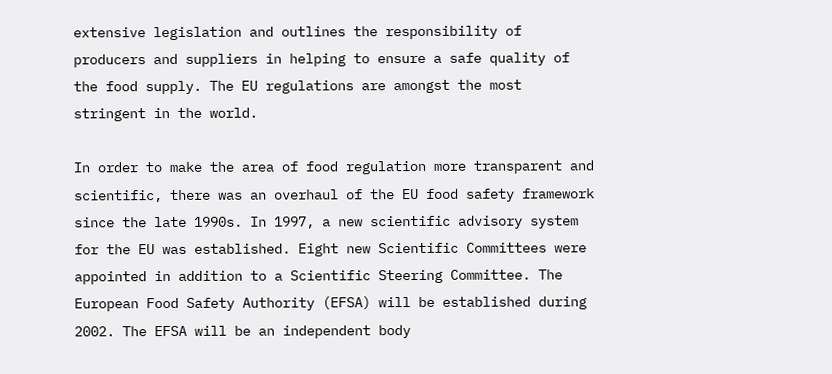extensive legislation and outlines the responsibility of producers and suppliers in helping to ensure a safe quality of the food supply. The EU regulations are amongst the most stringent in the world.

In order to make the area of food regulation more transparent and scientific, there was an overhaul of the EU food safety framework since the late 1990s. In 1997, a new scientific advisory system for the EU was established. Eight new Scientific Committees were appointed in addition to a Scientific Steering Committee. The European Food Safety Authority (EFSA) will be established during 2002. The EFSA will be an independent body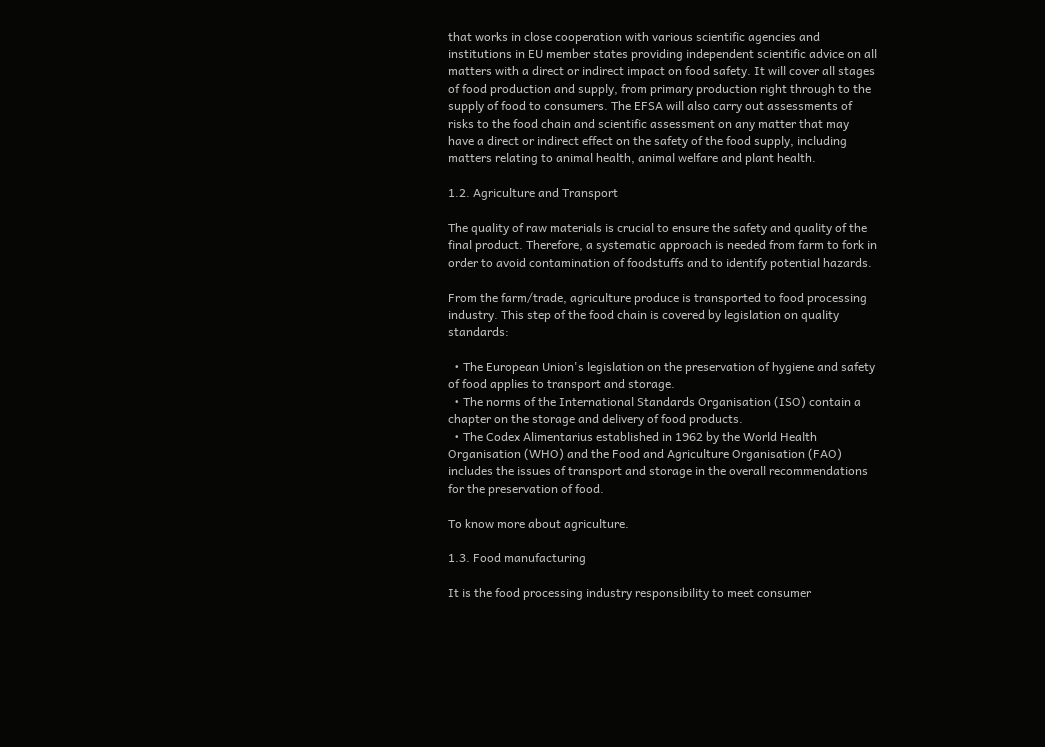that works in close cooperation with various scientific agencies and institutions in EU member states providing independent scientific advice on all matters with a direct or indirect impact on food safety. It will cover all stages of food production and supply, from primary production right through to the supply of food to consumers. The EFSA will also carry out assessments of risks to the food chain and scientific assessment on any matter that may have a direct or indirect effect on the safety of the food supply, including matters relating to animal health, animal welfare and plant health.

1.2. Agriculture and Transport

The quality of raw materials is crucial to ensure the safety and quality of the final product. Therefore, a systematic approach is needed from farm to fork in order to avoid contamination of foodstuffs and to identify potential hazards.

From the farm/trade, agriculture produce is transported to food processing industry. This step of the food chain is covered by legislation on quality standards:

  • The European Union's legislation on the preservation of hygiene and safety of food applies to transport and storage.
  • The norms of the International Standards Organisation (ISO) contain a chapter on the storage and delivery of food products.
  • The Codex Alimentarius established in 1962 by the World Health Organisation (WHO) and the Food and Agriculture Organisation (FAO) includes the issues of transport and storage in the overall recommendations for the preservation of food.

To know more about agriculture.

1.3. Food manufacturing

It is the food processing industry responsibility to meet consumer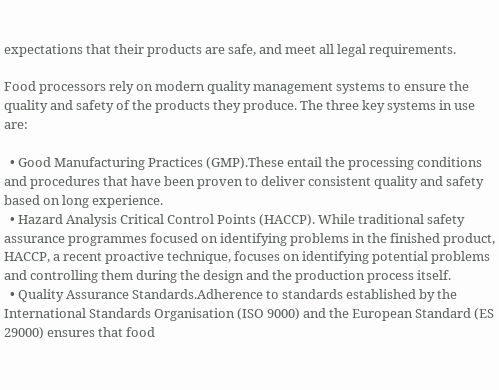expectations that their products are safe, and meet all legal requirements.

Food processors rely on modern quality management systems to ensure the quality and safety of the products they produce. The three key systems in use are:

  • Good Manufacturing Practices (GMP).These entail the processing conditions and procedures that have been proven to deliver consistent quality and safety based on long experience.
  • Hazard Analysis Critical Control Points (HACCP). While traditional safety assurance programmes focused on identifying problems in the finished product, HACCP, a recent proactive technique, focuses on identifying potential problems and controlling them during the design and the production process itself.
  • Quality Assurance Standards.Adherence to standards established by the International Standards Organisation (ISO 9000) and the European Standard (ES 29000) ensures that food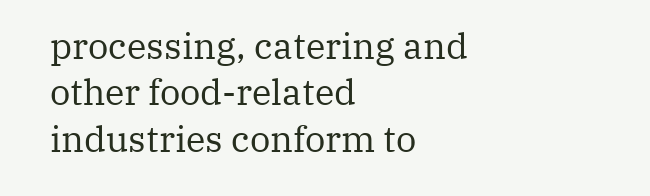processing, catering and other food-related industries conform to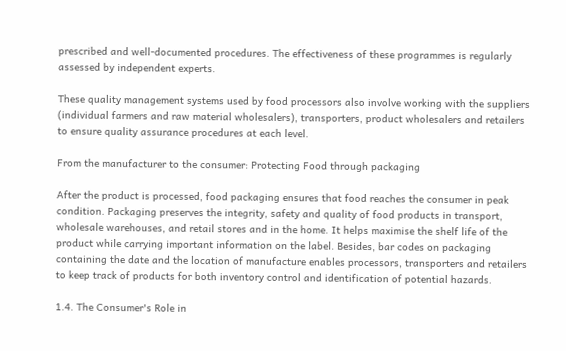prescribed and well-documented procedures. The effectiveness of these programmes is regularly assessed by independent experts.

These quality management systems used by food processors also involve working with the suppliers (individual farmers and raw material wholesalers), transporters, product wholesalers and retailers to ensure quality assurance procedures at each level.

From the manufacturer to the consumer: Protecting Food through packaging

After the product is processed, food packaging ensures that food reaches the consumer in peak condition. Packaging preserves the integrity, safety and quality of food products in transport, wholesale warehouses, and retail stores and in the home. It helps maximise the shelf life of the product while carrying important information on the label. Besides, bar codes on packaging containing the date and the location of manufacture enables processors, transporters and retailers to keep track of products for both inventory control and identification of potential hazards.

1.4. The Consumer's Role in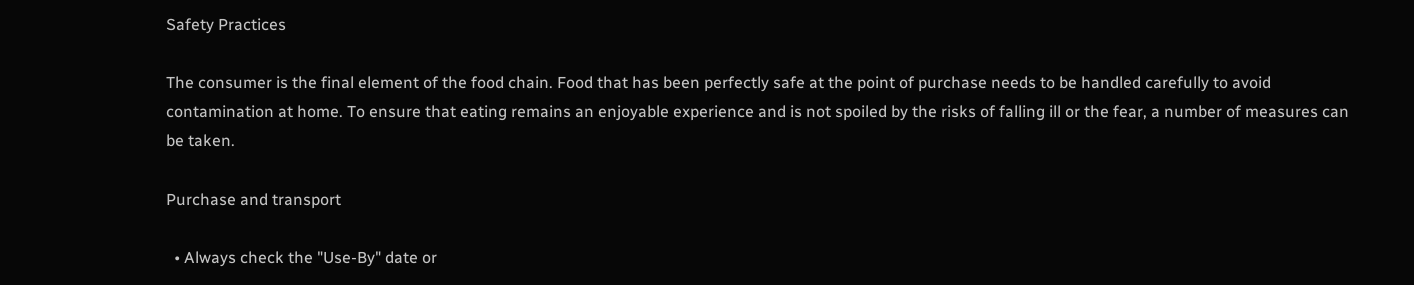Safety Practices

The consumer is the final element of the food chain. Food that has been perfectly safe at the point of purchase needs to be handled carefully to avoid contamination at home. To ensure that eating remains an enjoyable experience and is not spoiled by the risks of falling ill or the fear, a number of measures can be taken.

Purchase and transport

  • Always check the "Use-By" date or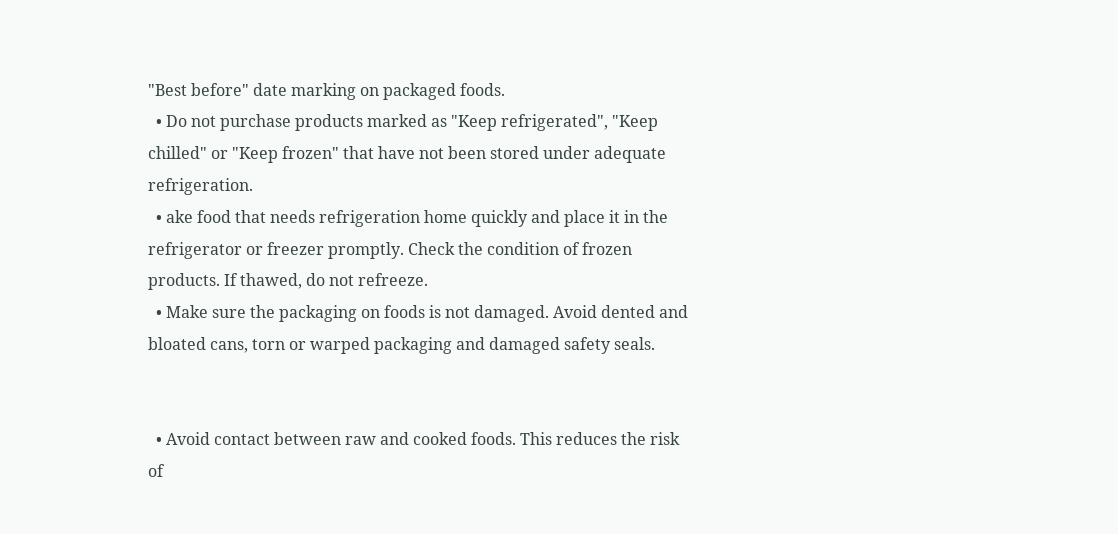"Best before" date marking on packaged foods.
  • Do not purchase products marked as "Keep refrigerated", "Keep chilled" or "Keep frozen" that have not been stored under adequate refrigeration.
  • ake food that needs refrigeration home quickly and place it in the refrigerator or freezer promptly. Check the condition of frozen products. If thawed, do not refreeze.
  • Make sure the packaging on foods is not damaged. Avoid dented and bloated cans, torn or warped packaging and damaged safety seals.


  • Avoid contact between raw and cooked foods. This reduces the risk of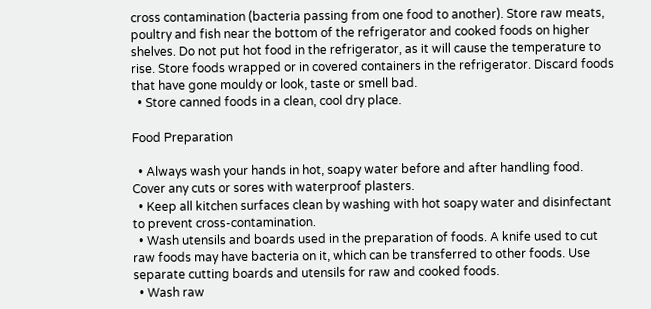cross contamination (bacteria passing from one food to another). Store raw meats, poultry and fish near the bottom of the refrigerator and cooked foods on higher shelves. Do not put hot food in the refrigerator, as it will cause the temperature to rise. Store foods wrapped or in covered containers in the refrigerator. Discard foods that have gone mouldy or look, taste or smell bad.
  • Store canned foods in a clean, cool dry place.

Food Preparation

  • Always wash your hands in hot, soapy water before and after handling food. Cover any cuts or sores with waterproof plasters.
  • Keep all kitchen surfaces clean by washing with hot soapy water and disinfectant to prevent cross-contamination.
  • Wash utensils and boards used in the preparation of foods. A knife used to cut raw foods may have bacteria on it, which can be transferred to other foods. Use separate cutting boards and utensils for raw and cooked foods.
  • Wash raw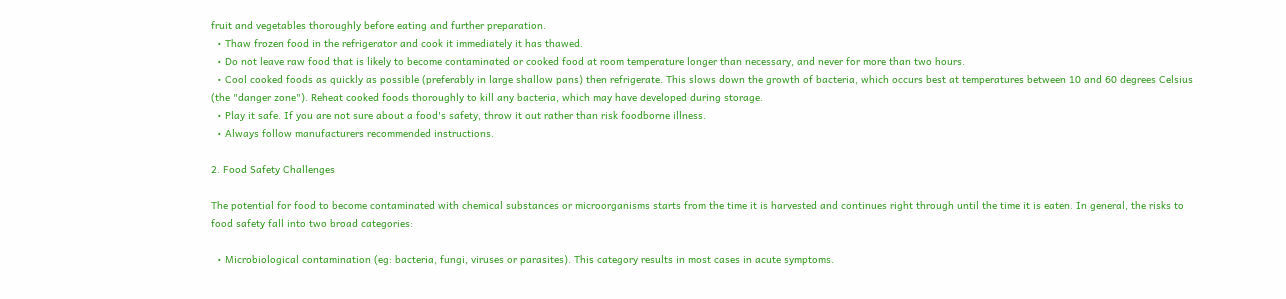fruit and vegetables thoroughly before eating and further preparation.
  • Thaw frozen food in the refrigerator and cook it immediately it has thawed.
  • Do not leave raw food that is likely to become contaminated or cooked food at room temperature longer than necessary, and never for more than two hours.
  • Cool cooked foods as quickly as possible (preferably in large shallow pans) then refrigerate. This slows down the growth of bacteria, which occurs best at temperatures between 10 and 60 degrees Celsius (the "danger zone"). Reheat cooked foods thoroughly to kill any bacteria, which may have developed during storage.
  • Play it safe. If you are not sure about a food's safety, throw it out rather than risk foodborne illness.
  • Always follow manufacturers recommended instructions.

2. Food Safety Challenges

The potential for food to become contaminated with chemical substances or microorganisms starts from the time it is harvested and continues right through until the time it is eaten. In general, the risks to food safety fall into two broad categories:

  • Microbiological contamination (eg: bacteria, fungi, viruses or parasites). This category results in most cases in acute symptoms.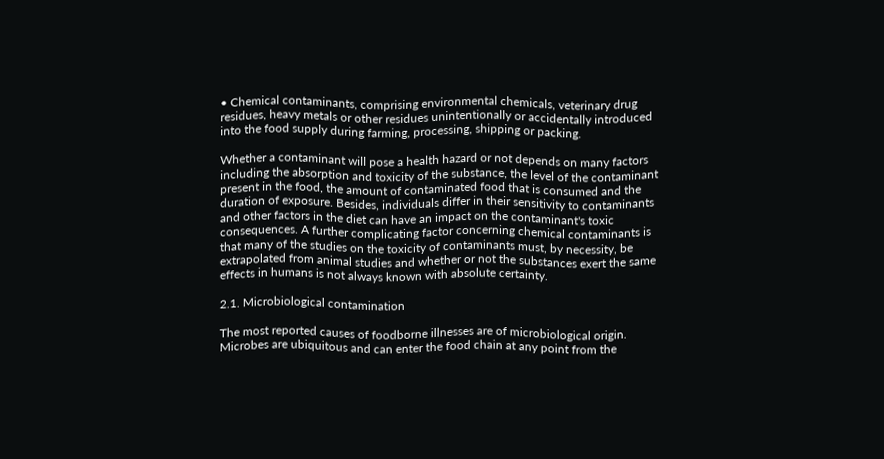• Chemical contaminants, comprising environmental chemicals, veterinary drug residues, heavy metals or other residues unintentionally or accidentally introduced into the food supply during farming, processing, shipping or packing.

Whether a contaminant will pose a health hazard or not depends on many factors including the absorption and toxicity of the substance, the level of the contaminant present in the food, the amount of contaminated food that is consumed and the duration of exposure. Besides, individuals differ in their sensitivity to contaminants and other factors in the diet can have an impact on the contaminant's toxic consequences. A further complicating factor concerning chemical contaminants is that many of the studies on the toxicity of contaminants must, by necessity, be extrapolated from animal studies and whether or not the substances exert the same effects in humans is not always known with absolute certainty.

2.1. Microbiological contamination

The most reported causes of foodborne illnesses are of microbiological origin. Microbes are ubiquitous and can enter the food chain at any point from the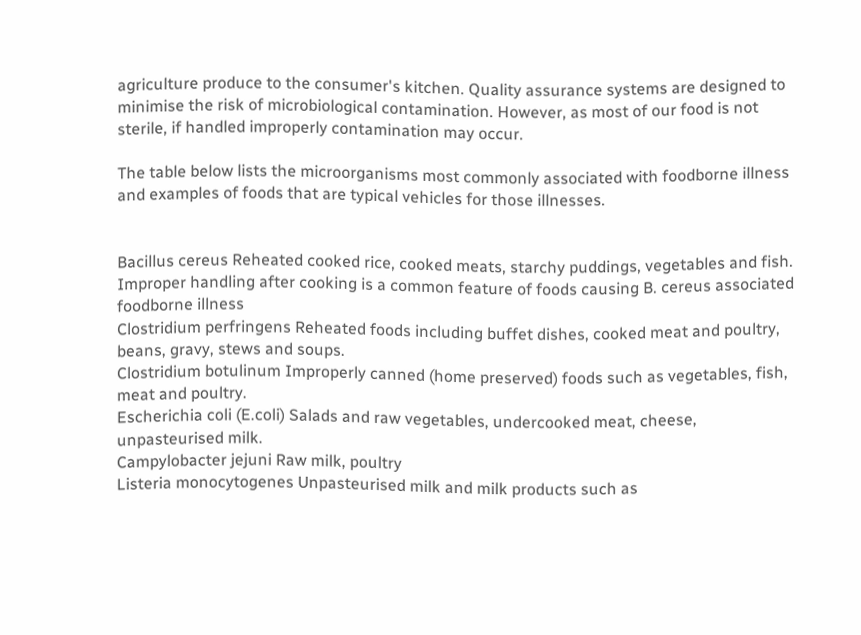agriculture produce to the consumer's kitchen. Quality assurance systems are designed to minimise the risk of microbiological contamination. However, as most of our food is not sterile, if handled improperly contamination may occur.

The table below lists the microorganisms most commonly associated with foodborne illness and examples of foods that are typical vehicles for those illnesses.


Bacillus cereus Reheated cooked rice, cooked meats, starchy puddings, vegetables and fish.
Improper handling after cooking is a common feature of foods causing B. cereus associated foodborne illness
Clostridium perfringens Reheated foods including buffet dishes, cooked meat and poultry, beans, gravy, stews and soups.
Clostridium botulinum Improperly canned (home preserved) foods such as vegetables, fish, meat and poultry.
Escherichia coli (E.coli) Salads and raw vegetables, undercooked meat, cheese, unpasteurised milk.
Campylobacter jejuni Raw milk, poultry
Listeria monocytogenes Unpasteurised milk and milk products such as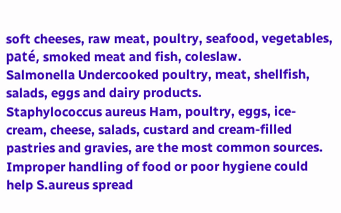soft cheeses, raw meat, poultry, seafood, vegetables, paté, smoked meat and fish, coleslaw.
Salmonella Undercooked poultry, meat, shellfish, salads, eggs and dairy products.
Staphylococcus aureus Ham, poultry, eggs, ice-cream, cheese, salads, custard and cream-filled pastries and gravies, are the most common sources. Improper handling of food or poor hygiene could help S.aureus spread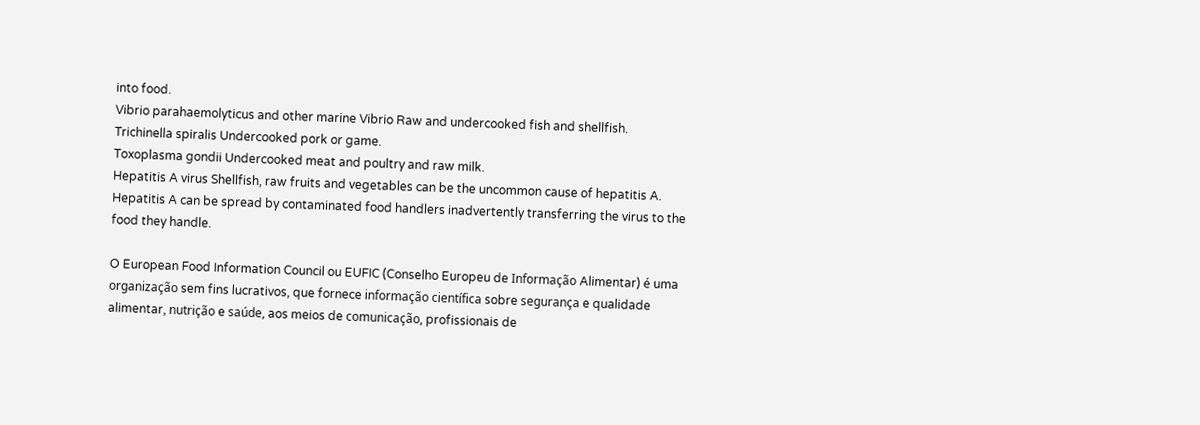into food.
Vibrio parahaemolyticus and other marine Vibrio Raw and undercooked fish and shellfish.
Trichinella spiralis Undercooked pork or game.
Toxoplasma gondii Undercooked meat and poultry and raw milk.
Hepatitis A virus Shellfish, raw fruits and vegetables can be the uncommon cause of hepatitis A. Hepatitis A can be spread by contaminated food handlers inadvertently transferring the virus to the food they handle.

O European Food Information Council ou EUFIC (Conselho Europeu de Informação Alimentar) é uma organização sem fins lucrativos, que fornece informação científica sobre segurança e qualidade alimentar, nutrição e saúde, aos meios de comunicação, profissionais de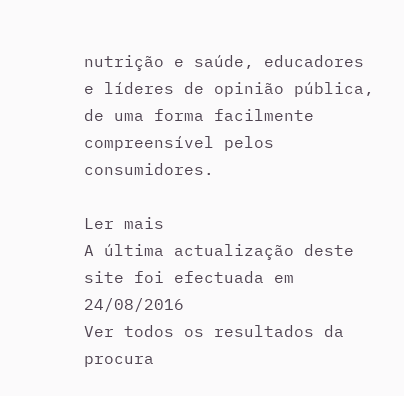nutrição e saúde, educadores e líderes de opinião pública, de uma forma facilmente compreensível pelos consumidores.

Ler mais
A última actualização deste site foi efectuada em 24/08/2016
Ver todos os resultados da procura